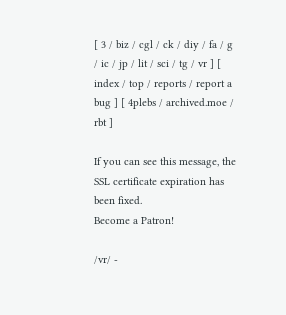[ 3 / biz / cgl / ck / diy / fa / g / ic / jp / lit / sci / tg / vr ] [ index / top / reports / report a bug ] [ 4plebs / archived.moe / rbt ]

If you can see this message, the SSL certificate expiration has been fixed.
Become a Patron!

/vr/ -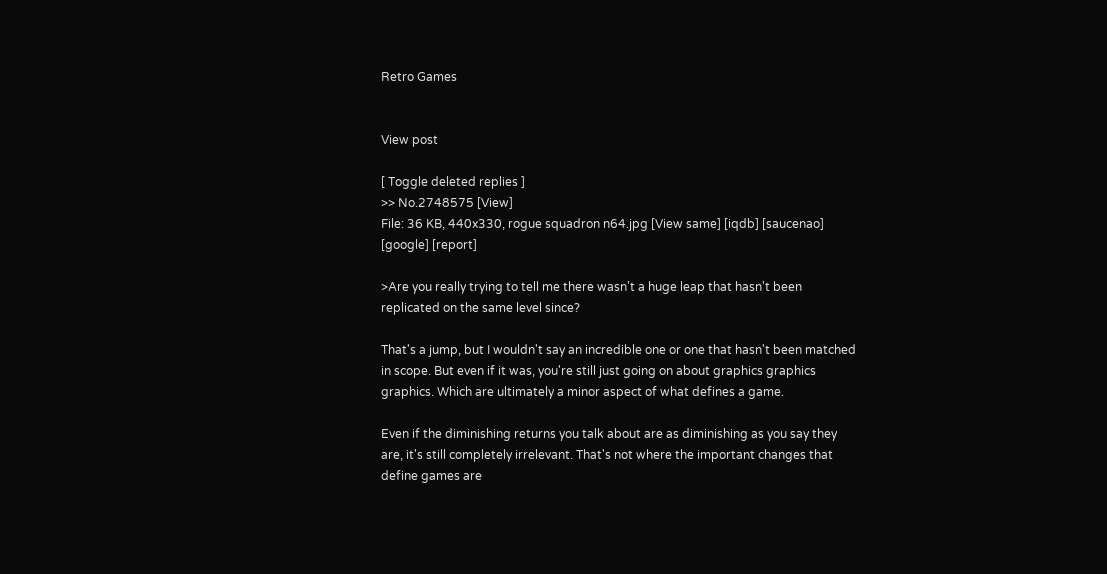Retro Games


View post

[ Toggle deleted replies ]
>> No.2748575 [View]
File: 36 KB, 440x330, rogue squadron n64.jpg [View same] [iqdb] [saucenao] [google] [report]

>Are you really trying to tell me there wasn't a huge leap that hasn't been replicated on the same level since?

That's a jump, but I wouldn't say an incredible one or one that hasn't been matched in scope. But even if it was, you're still just going on about graphics graphics graphics. Which are ultimately a minor aspect of what defines a game.

Even if the diminishing returns you talk about are as diminishing as you say they are, it's still completely irrelevant. That's not where the important changes that define games are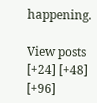happening.

View posts [+24] [+48] [+96]